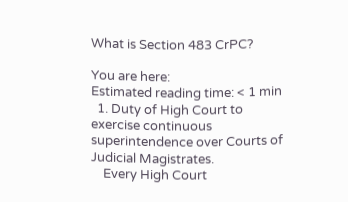What is Section 483 CrPC?

You are here:
Estimated reading time: < 1 min
  1. Duty of High Court to exercise continuous superintendence over Courts of Judicial Magistrates.
    Every High Court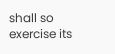shall so exercise its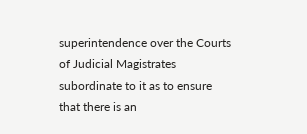superintendence over the Courts of Judicial Magistrates subordinate to it as to ensure that there is an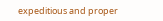expeditious and proper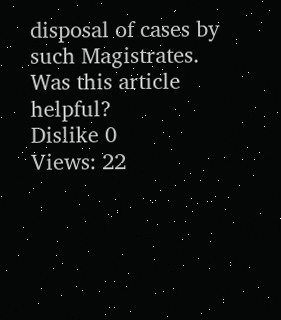disposal of cases by such Magistrates.
Was this article helpful?
Dislike 0
Views: 22